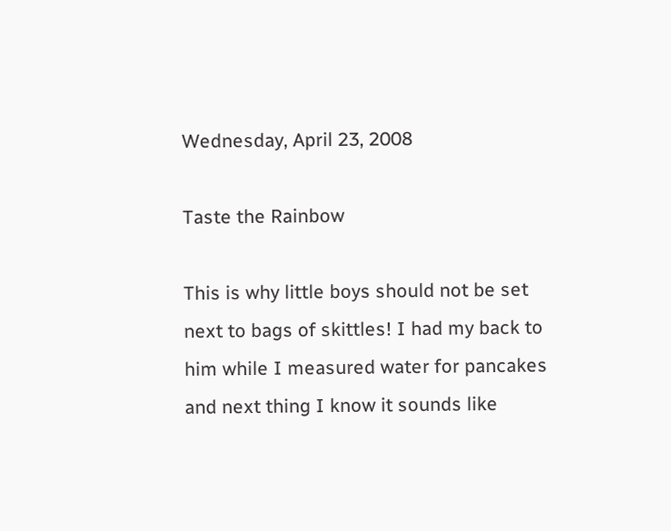Wednesday, April 23, 2008

Taste the Rainbow

This is why little boys should not be set next to bags of skittles! I had my back to him while I measured water for pancakes and next thing I know it sounds like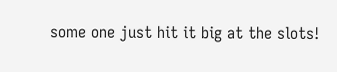some one just hit it big at the slots!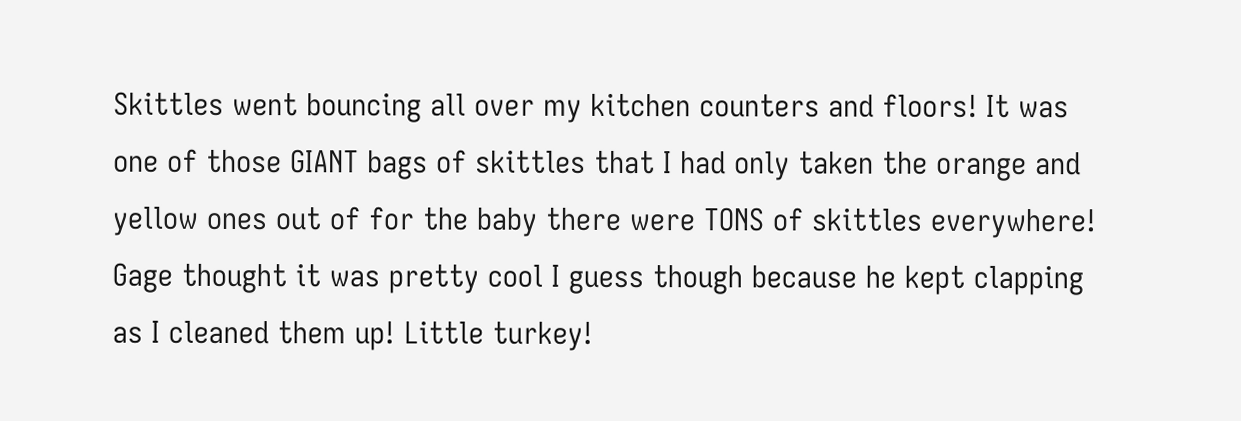Skittles went bouncing all over my kitchen counters and floors! It was one of those GIANT bags of skittles that I had only taken the orange and yellow ones out of for the baby there were TONS of skittles everywhere! Gage thought it was pretty cool I guess though because he kept clapping as I cleaned them up! Little turkey!